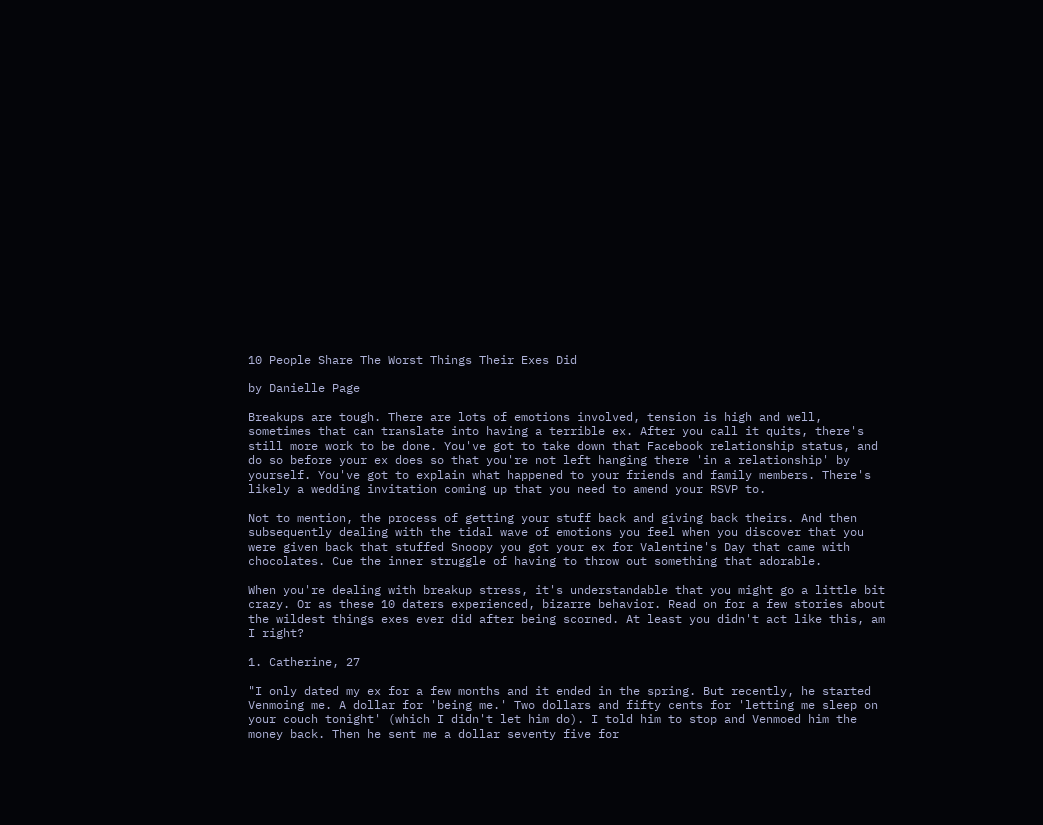10 People Share The Worst Things Their Exes Did

by Danielle Page

Breakups are tough. There are lots of emotions involved, tension is high and well, sometimes that can translate into having a terrible ex. After you call it quits, there's still more work to be done. You've got to take down that Facebook relationship status, and do so before your ex does so that you're not left hanging there 'in a relationship' by yourself. You've got to explain what happened to your friends and family members. There's likely a wedding invitation coming up that you need to amend your RSVP to.

Not to mention, the process of getting your stuff back and giving back theirs. And then subsequently dealing with the tidal wave of emotions you feel when you discover that you were given back that stuffed Snoopy you got your ex for Valentine's Day that came with chocolates. Cue the inner struggle of having to throw out something that adorable.

When you're dealing with breakup stress, it's understandable that you might go a little bit crazy. Or as these 10 daters experienced, bizarre behavior. Read on for a few stories about the wildest things exes ever did after being scorned. At least you didn't act like this, am I right?

1. Catherine, 27

"I only dated my ex for a few months and it ended in the spring. But recently, he started Venmoing me. A dollar for 'being me.' Two dollars and fifty cents for 'letting me sleep on your couch tonight' (which I didn't let him do). I told him to stop and Venmoed him the money back. Then he sent me a dollar seventy five for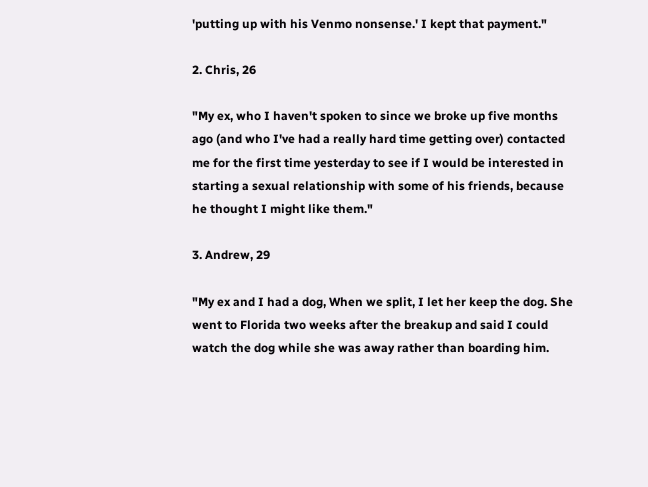'putting up with his Venmo nonsense.' I kept that payment."

2. Chris, 26

"My ex, who I haven't spoken to since we broke up five months ago (and who I've had a really hard time getting over) contacted me for the first time yesterday to see if I would be interested in starting a sexual relationship with some of his friends, because he thought I might like them."

3. Andrew, 29

"My ex and I had a dog, When we split, I let her keep the dog. She went to Florida two weeks after the breakup and said I could watch the dog while she was away rather than boarding him.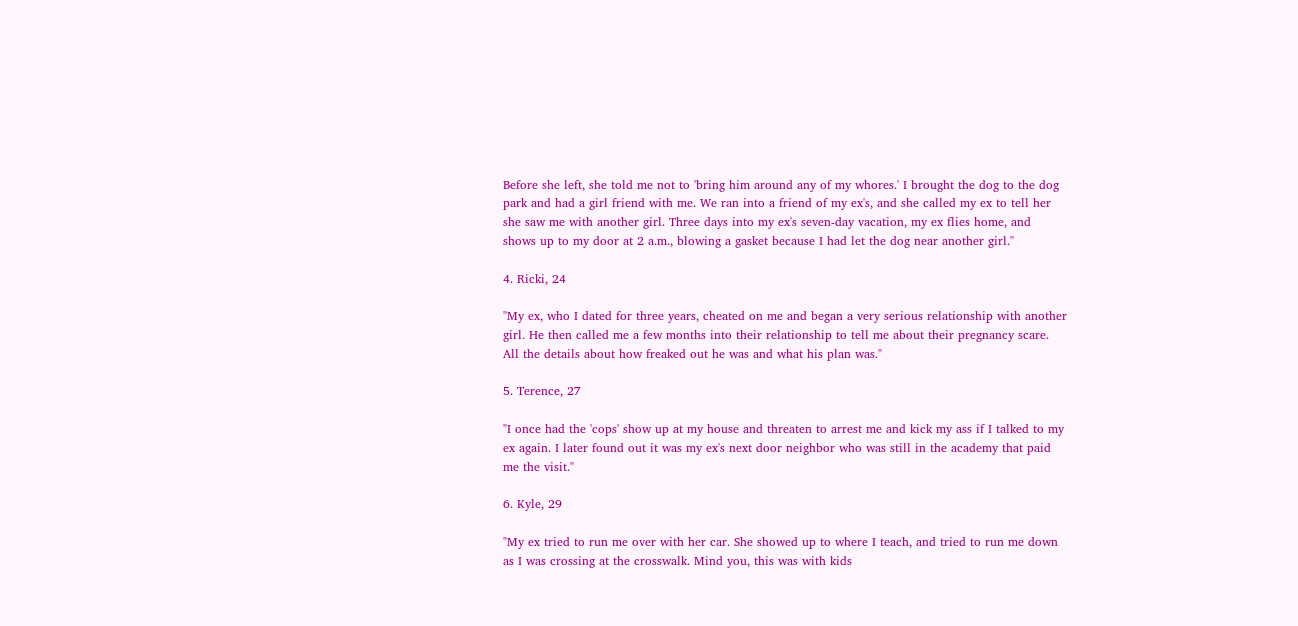Before she left, she told me not to 'bring him around any of my whores.' I brought the dog to the dog park and had a girl friend with me. We ran into a friend of my ex's, and she called my ex to tell her she saw me with another girl. Three days into my ex's seven-day vacation, my ex flies home, and shows up to my door at 2 a.m., blowing a gasket because I had let the dog near another girl."

4. Ricki, 24

"My ex, who I dated for three years, cheated on me and began a very serious relationship with another girl. He then called me a few months into their relationship to tell me about their pregnancy scare. All the details about how freaked out he was and what his plan was."

5. Terence, 27

"I once had the 'cops' show up at my house and threaten to arrest me and kick my ass if I talked to my ex again. I later found out it was my ex's next door neighbor who was still in the academy that paid me the visit."

6. Kyle, 29

"My ex tried to run me over with her car. She showed up to where I teach, and tried to run me down as I was crossing at the crosswalk. Mind you, this was with kids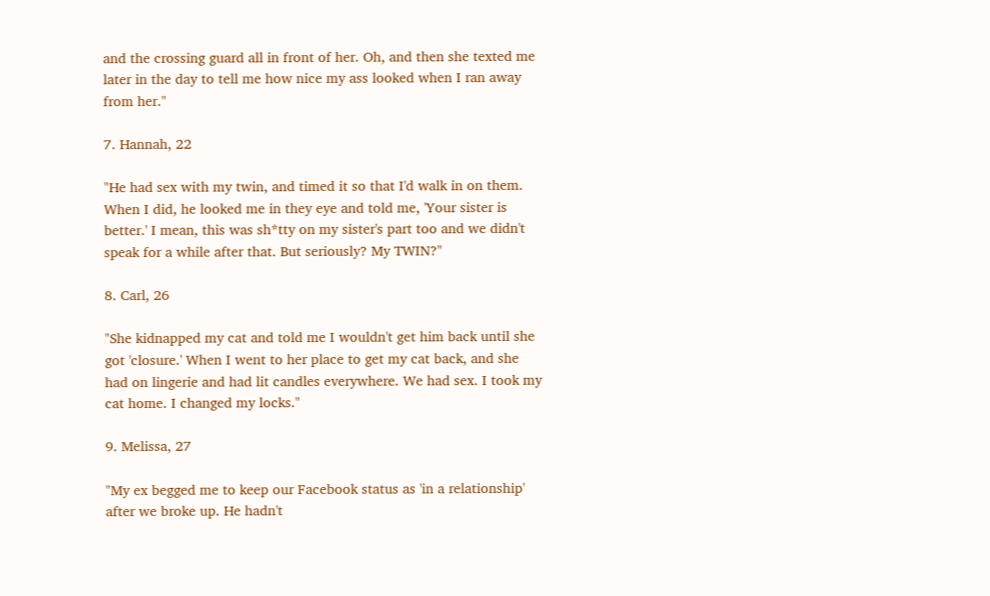and the crossing guard all in front of her. Oh, and then she texted me later in the day to tell me how nice my ass looked when I ran away from her."

7. Hannah, 22

"He had sex with my twin, and timed it so that I'd walk in on them. When I did, he looked me in they eye and told me, 'Your sister is better.' I mean, this was sh*tty on my sister's part too and we didn't speak for a while after that. But seriously? My TWIN?"

8. Carl, 26

"She kidnapped my cat and told me I wouldn't get him back until she got 'closure.' When I went to her place to get my cat back, and she had on lingerie and had lit candles everywhere. We had sex. I took my cat home. I changed my locks."

9. Melissa, 27

"My ex begged me to keep our Facebook status as 'in a relationship' after we broke up. He hadn't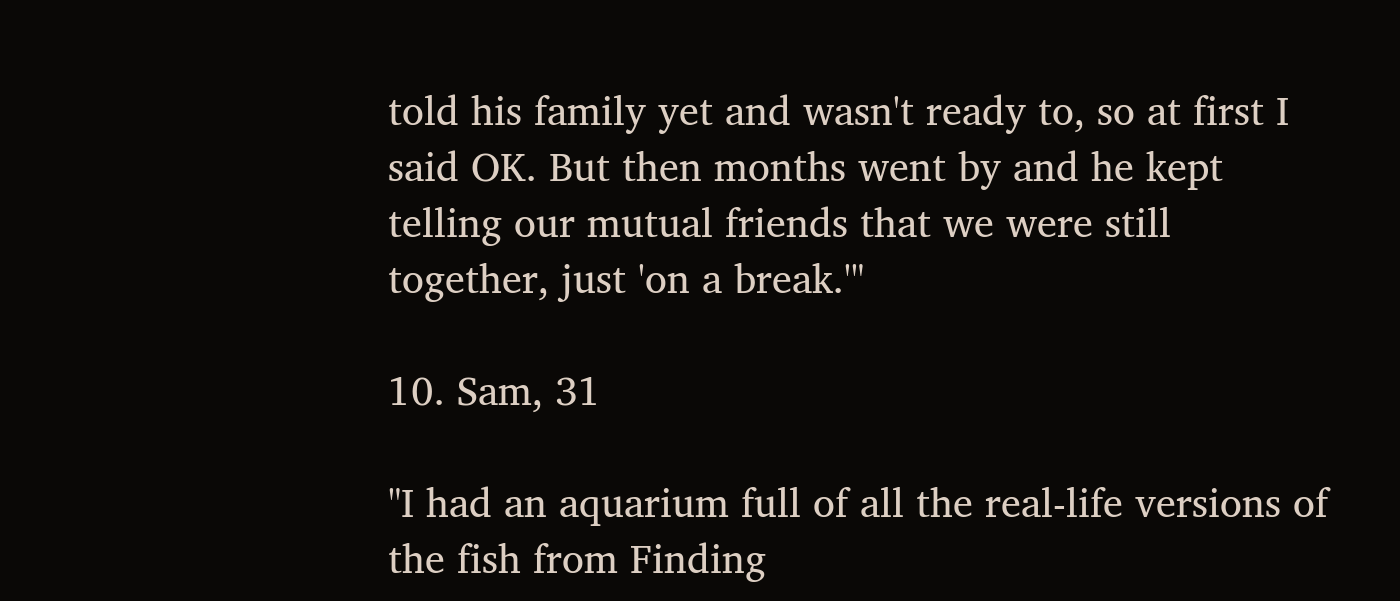told his family yet and wasn't ready to, so at first I said OK. But then months went by and he kept telling our mutual friends that we were still together, just 'on a break.'"

10. Sam, 31

"I had an aquarium full of all the real-life versions of the fish from Finding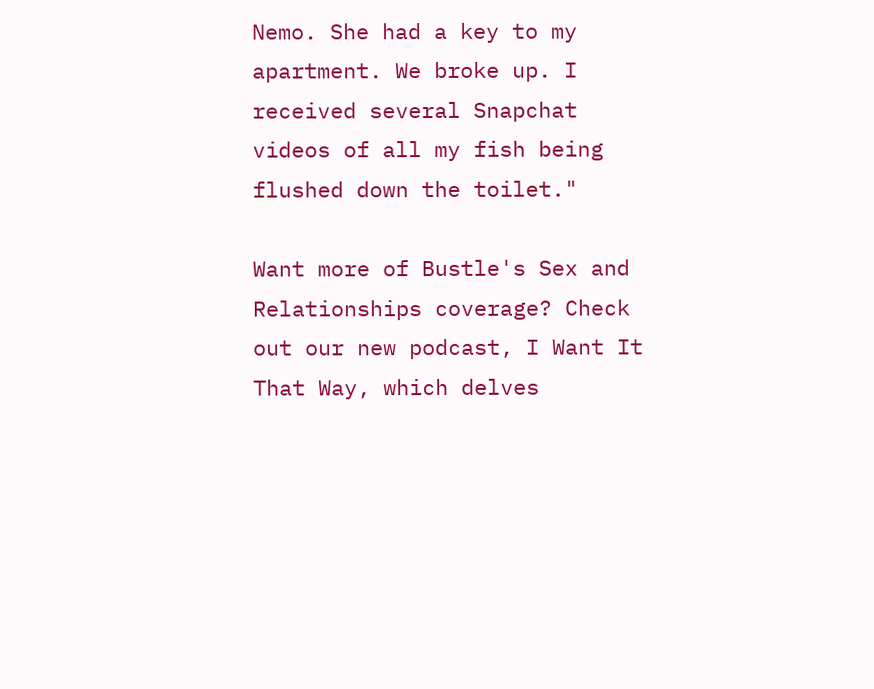Nemo. She had a key to my apartment. We broke up. I received several Snapchat videos of all my fish being flushed down the toilet."

Want more of Bustle's Sex and Relationships coverage? Check out our new podcast, I Want It That Way, which delves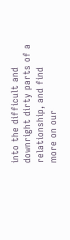into the difficult and downright dirty parts of a relationship, and find more on our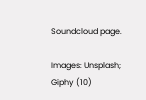Soundcloud page.

Images: Unsplash; Giphy (10)